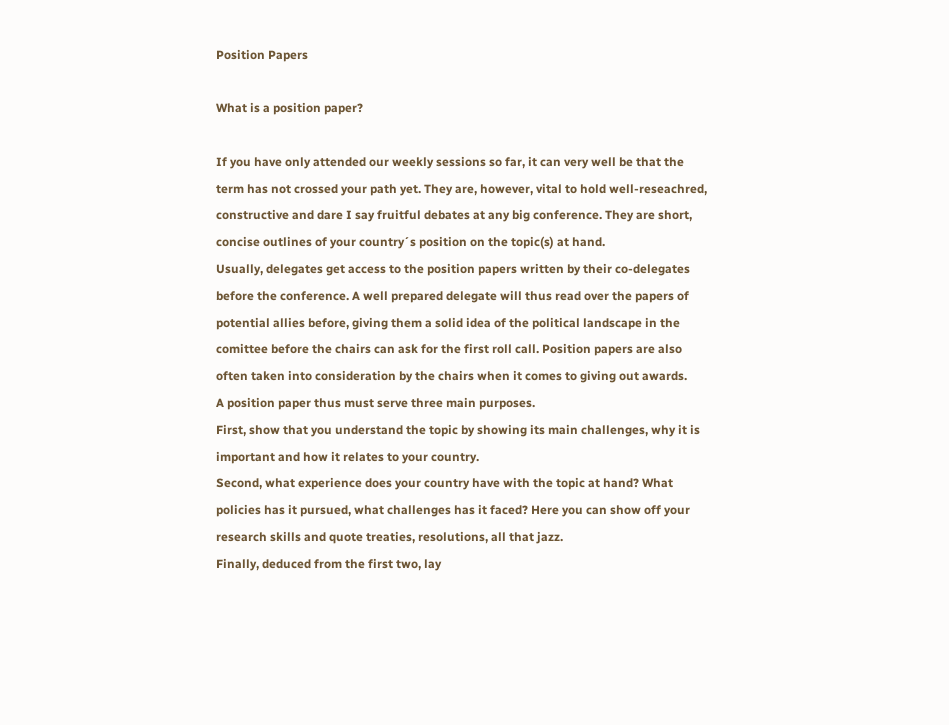Position Papers

What is a position paper?

If you have only attended our weekly sessions so far, it can very well be that the term has not crossed your path yet. They are, however, vital to hold well-reseachred, constructive and dare I say fruitful debates at any big conference. They are short, concise outlines of your country´s position on the topic(s) at hand.
Usually, delegates get access to the position papers written by their co-delegates before the conference. A well prepared delegate will thus read over the papers of potential allies before, giving them a solid idea of the political landscape in the comittee before the chairs can ask for the first roll call. Position papers are also often taken into consideration by the chairs when it comes to giving out awards.
A position paper thus must serve three main purposes.
First, show that you understand the topic by showing its main challenges, why it is important and how it relates to your country.
Second, what experience does your country have with the topic at hand? What policies has it pursued, what challenges has it faced? Here you can show off your research skills and quote treaties, resolutions, all that jazz.
Finally, deduced from the first two, lay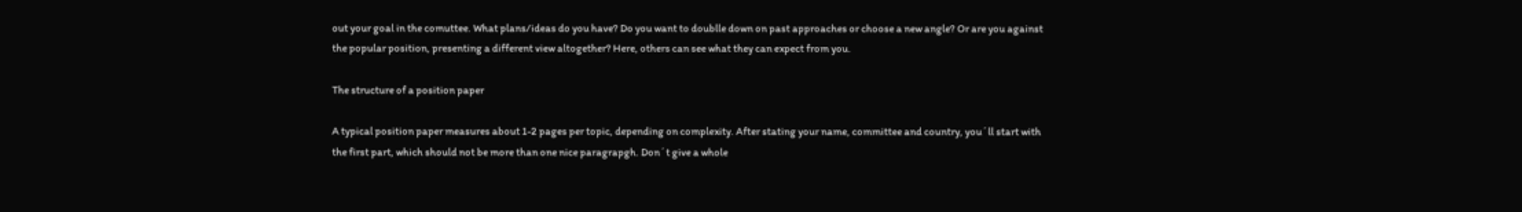out your goal in the comuttee. What plans/ideas do you have? Do you want to doublle down on past approaches or choose a new angle? Or are you against the popular position, presenting a different view altogether? Here, others can see what they can expect from you.

The structure of a position paper

A typical position paper measures about 1-2 pages per topic, depending on complexity. After stating your name, committee and country, you´ll start with the first part, which should not be more than one nice paragrapgh. Don´t give a whole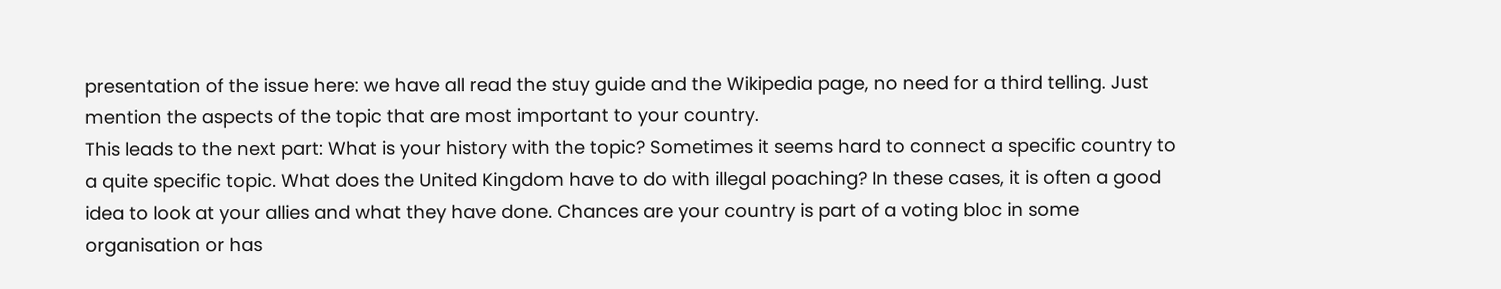presentation of the issue here: we have all read the stuy guide and the Wikipedia page, no need for a third telling. Just mention the aspects of the topic that are most important to your country.
This leads to the next part: What is your history with the topic? Sometimes it seems hard to connect a specific country to a quite specific topic. What does the United Kingdom have to do with illegal poaching? In these cases, it is often a good idea to look at your allies and what they have done. Chances are your country is part of a voting bloc in some organisation or has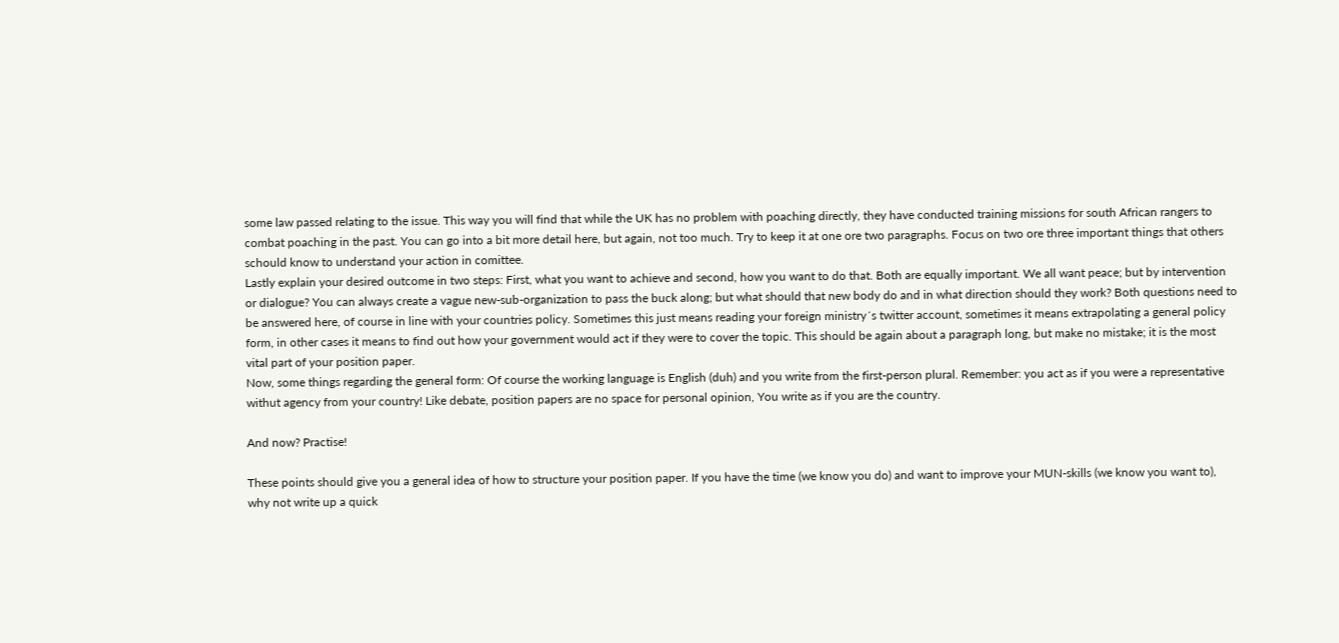some law passed relating to the issue. This way you will find that while the UK has no problem with poaching directly, they have conducted training missions for south African rangers to combat poaching in the past. You can go into a bit more detail here, but again, not too much. Try to keep it at one ore two paragraphs. Focus on two ore three important things that others schould know to understand your action in comittee.
Lastly explain your desired outcome in two steps: First, what you want to achieve and second, how you want to do that. Both are equally important. We all want peace; but by intervention or dialogue? You can always create a vague new-sub-organization to pass the buck along; but what should that new body do and in what direction should they work? Both questions need to be answered here, of course in line with your countries policy. Sometimes this just means reading your foreign ministry´s twitter account, sometimes it means extrapolating a general policy form, in other cases it means to find out how your government would act if they were to cover the topic. This should be again about a paragraph long, but make no mistake; it is the most vital part of your position paper.
Now, some things regarding the general form: Of course the working language is English (duh) and you write from the first-person plural. Remember: you act as if you were a representative withut agency from your country! Like debate, position papers are no space for personal opinion, You write as if you are the country.

And now? Practise!

These points should give you a general idea of how to structure your position paper. If you have the time (we know you do) and want to improve your MUN-skills (we know you want to), why not write up a quick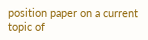position paper on a current topic of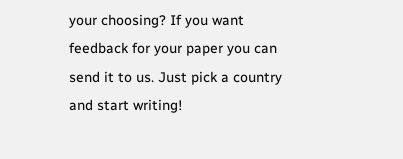your choosing? If you want feedback for your paper you can send it to us. Just pick a country and start writing!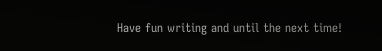Have fun writing and until the next time!